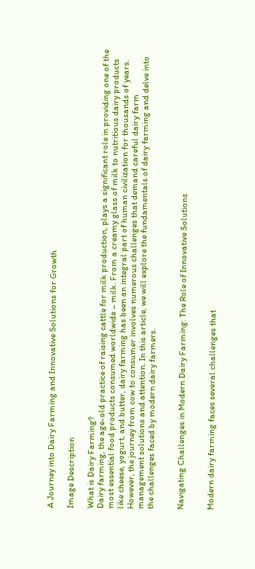A Journey into Dairy Farming and Innovative Solutions for Growth

Image Description

What is Dairy Farming?
Dairy farming, the age-old practice of raising cattle for milk production, plays a significant role in providing one of the most essential food products consumed worldwide – milk. From a creamy glass of milk to nutritious dairy products like cheese, yogurt, and butter, dairy farming has been an integral part of human civilization for thousands of years. However, the journey from cow to consumer involves numerous challenges that demand careful dairy farm management solutions and attention. In this article, we will explore the fundamentals of dairy farming and delve into the challenges faced by modern dairy farmers.


Navigating Challenges in Modern Dairy Farming: The Role of Innovative Solutions


Modern dairy farming faces several challenges that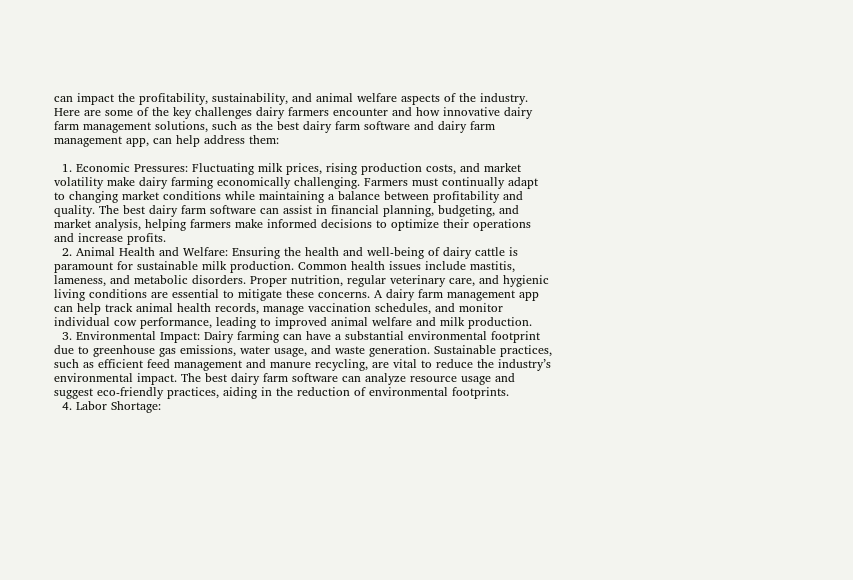can impact the profitability, sustainability, and animal welfare aspects of the industry. Here are some of the key challenges dairy farmers encounter and how innovative dairy farm management solutions, such as the best dairy farm software and dairy farm management app, can help address them:

  1. Economic Pressures: Fluctuating milk prices, rising production costs, and market volatility make dairy farming economically challenging. Farmers must continually adapt to changing market conditions while maintaining a balance between profitability and quality. The best dairy farm software can assist in financial planning, budgeting, and market analysis, helping farmers make informed decisions to optimize their operations and increase profits.
  2. Animal Health and Welfare: Ensuring the health and well-being of dairy cattle is paramount for sustainable milk production. Common health issues include mastitis, lameness, and metabolic disorders. Proper nutrition, regular veterinary care, and hygienic living conditions are essential to mitigate these concerns. A dairy farm management app can help track animal health records, manage vaccination schedules, and monitor individual cow performance, leading to improved animal welfare and milk production.
  3. Environmental Impact: Dairy farming can have a substantial environmental footprint due to greenhouse gas emissions, water usage, and waste generation. Sustainable practices, such as efficient feed management and manure recycling, are vital to reduce the industry’s environmental impact. The best dairy farm software can analyze resource usage and suggest eco-friendly practices, aiding in the reduction of environmental footprints.
  4. Labor Shortage: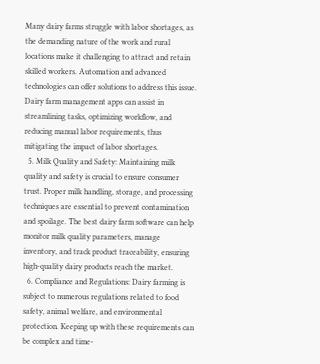Many dairy farms struggle with labor shortages, as the demanding nature of the work and rural locations make it challenging to attract and retain skilled workers. Automation and advanced technologies can offer solutions to address this issue. Dairy farm management apps can assist in streamlining tasks, optimizing workflow, and reducing manual labor requirements, thus mitigating the impact of labor shortages.
  5. Milk Quality and Safety: Maintaining milk quality and safety is crucial to ensure consumer trust. Proper milk handling, storage, and processing techniques are essential to prevent contamination and spoilage. The best dairy farm software can help monitor milk quality parameters, manage inventory, and track product traceability, ensuring high-quality dairy products reach the market.
  6. Compliance and Regulations: Dairy farming is subject to numerous regulations related to food safety, animal welfare, and environmental protection. Keeping up with these requirements can be complex and time-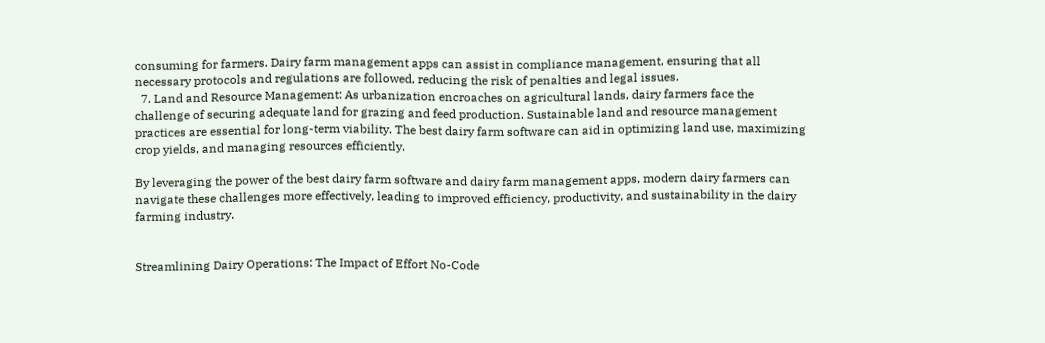consuming for farmers. Dairy farm management apps can assist in compliance management, ensuring that all necessary protocols and regulations are followed, reducing the risk of penalties and legal issues.
  7. Land and Resource Management: As urbanization encroaches on agricultural lands, dairy farmers face the challenge of securing adequate land for grazing and feed production. Sustainable land and resource management practices are essential for long-term viability. The best dairy farm software can aid in optimizing land use, maximizing crop yields, and managing resources efficiently.

By leveraging the power of the best dairy farm software and dairy farm management apps, modern dairy farmers can navigate these challenges more effectively, leading to improved efficiency, productivity, and sustainability in the dairy farming industry.


Streamlining Dairy Operations: The Impact of Effort No-Code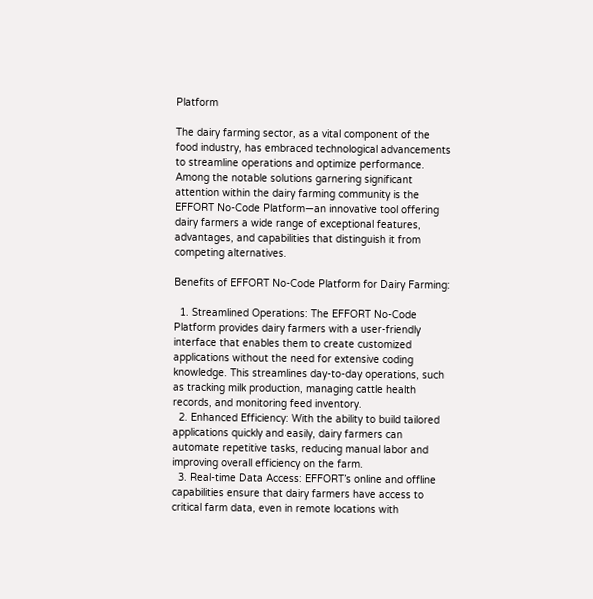Platform

The dairy farming sector, as a vital component of the food industry, has embraced technological advancements to streamline operations and optimize performance. Among the notable solutions garnering significant attention within the dairy farming community is the EFFORT No-Code Platform—an innovative tool offering dairy farmers a wide range of exceptional features, advantages, and capabilities that distinguish it from competing alternatives.

Benefits of EFFORT No-Code Platform for Dairy Farming:

  1. Streamlined Operations: The EFFORT No-Code Platform provides dairy farmers with a user-friendly interface that enables them to create customized applications without the need for extensive coding knowledge. This streamlines day-to-day operations, such as tracking milk production, managing cattle health records, and monitoring feed inventory.
  2. Enhanced Efficiency: With the ability to build tailored applications quickly and easily, dairy farmers can automate repetitive tasks, reducing manual labor and improving overall efficiency on the farm.
  3. Real-time Data Access: EFFORT’s online and offline capabilities ensure that dairy farmers have access to critical farm data, even in remote locations with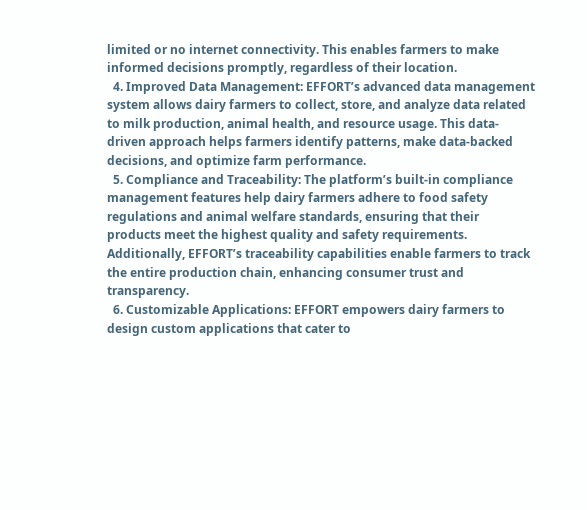limited or no internet connectivity. This enables farmers to make informed decisions promptly, regardless of their location.
  4. Improved Data Management: EFFORT’s advanced data management system allows dairy farmers to collect, store, and analyze data related to milk production, animal health, and resource usage. This data-driven approach helps farmers identify patterns, make data-backed decisions, and optimize farm performance.
  5. Compliance and Traceability: The platform’s built-in compliance management features help dairy farmers adhere to food safety regulations and animal welfare standards, ensuring that their products meet the highest quality and safety requirements. Additionally, EFFORT’s traceability capabilities enable farmers to track the entire production chain, enhancing consumer trust and transparency.
  6. Customizable Applications: EFFORT empowers dairy farmers to design custom applications that cater to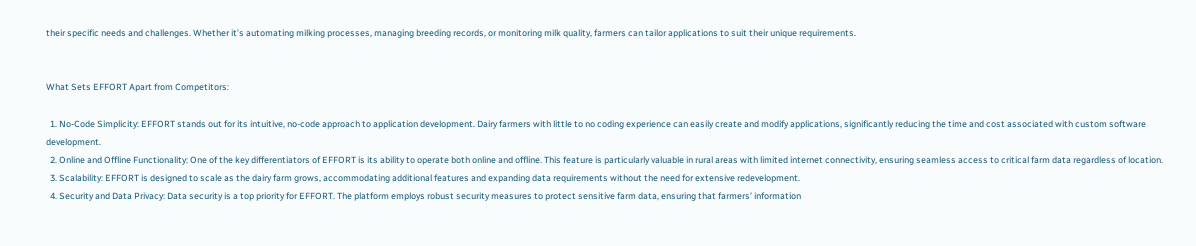their specific needs and challenges. Whether it’s automating milking processes, managing breeding records, or monitoring milk quality, farmers can tailor applications to suit their unique requirements.


What Sets EFFORT Apart from Competitors:

  1. No-Code Simplicity: EFFORT stands out for its intuitive, no-code approach to application development. Dairy farmers with little to no coding experience can easily create and modify applications, significantly reducing the time and cost associated with custom software development.
  2. Online and Offline Functionality: One of the key differentiators of EFFORT is its ability to operate both online and offline. This feature is particularly valuable in rural areas with limited internet connectivity, ensuring seamless access to critical farm data regardless of location.
  3. Scalability: EFFORT is designed to scale as the dairy farm grows, accommodating additional features and expanding data requirements without the need for extensive redevelopment.
  4. Security and Data Privacy: Data security is a top priority for EFFORT. The platform employs robust security measures to protect sensitive farm data, ensuring that farmers’ information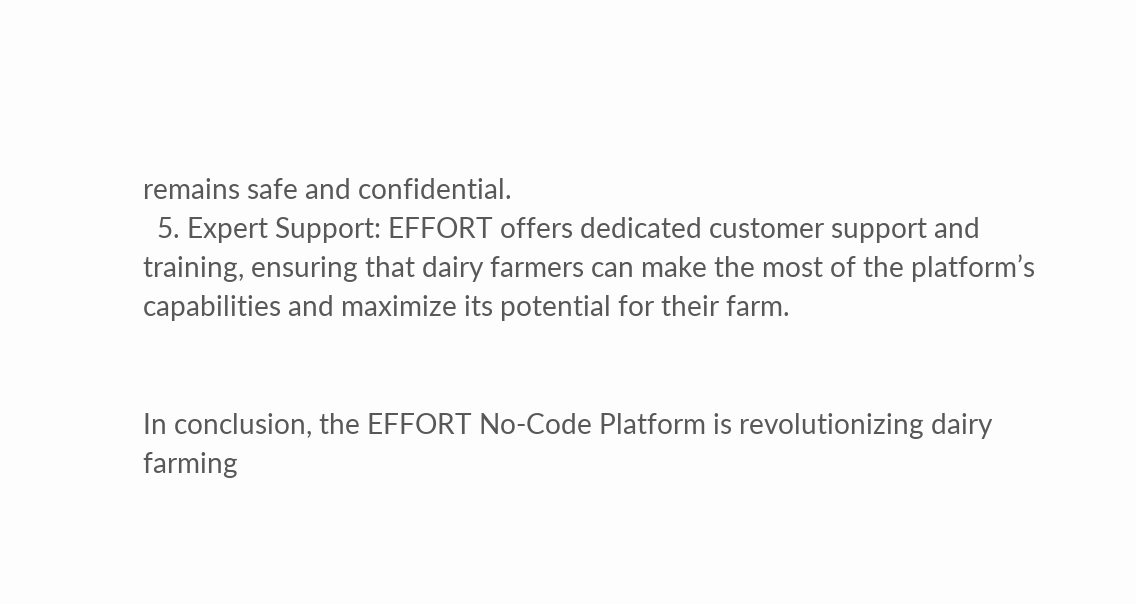remains safe and confidential.
  5. Expert Support: EFFORT offers dedicated customer support and training, ensuring that dairy farmers can make the most of the platform’s capabilities and maximize its potential for their farm.


In conclusion, the EFFORT No-Code Platform is revolutionizing dairy farming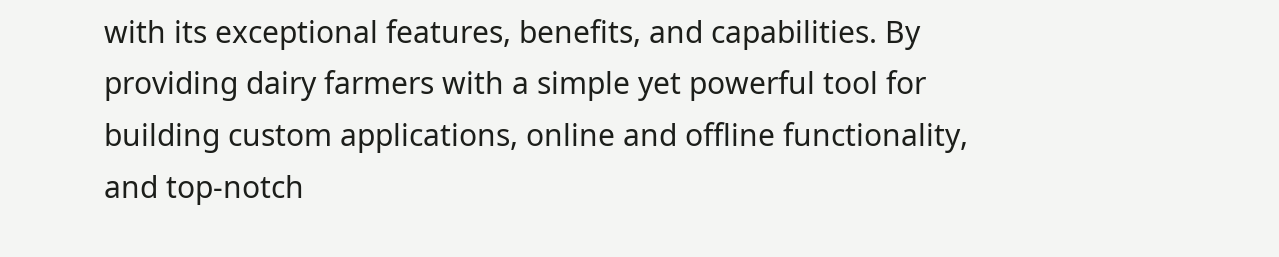with its exceptional features, benefits, and capabilities. By providing dairy farmers with a simple yet powerful tool for building custom applications, online and offline functionality, and top-notch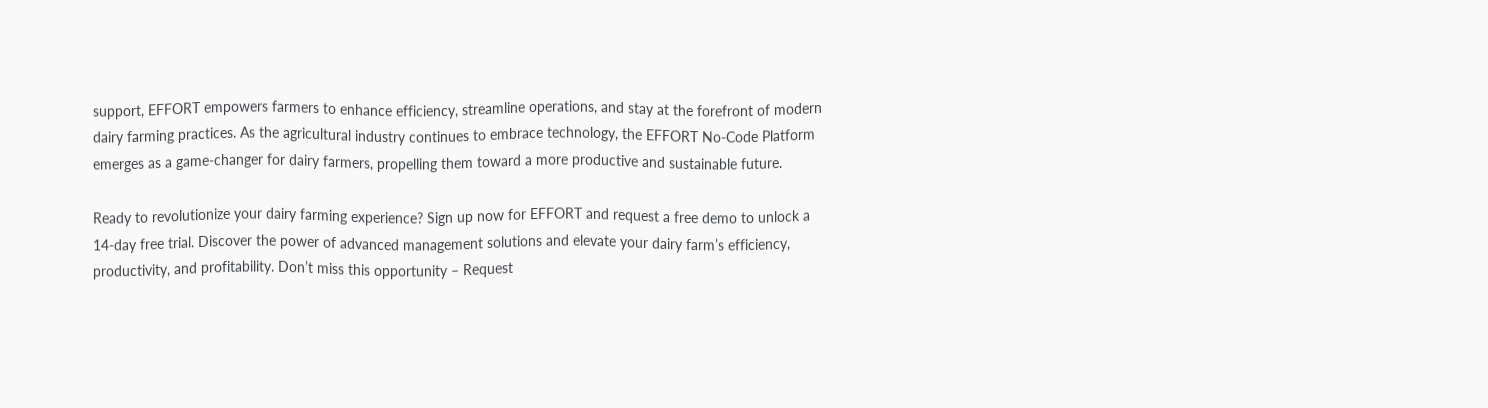support, EFFORT empowers farmers to enhance efficiency, streamline operations, and stay at the forefront of modern dairy farming practices. As the agricultural industry continues to embrace technology, the EFFORT No-Code Platform emerges as a game-changer for dairy farmers, propelling them toward a more productive and sustainable future.

Ready to revolutionize your dairy farming experience? Sign up now for EFFORT and request a free demo to unlock a 14-day free trial. Discover the power of advanced management solutions and elevate your dairy farm’s efficiency, productivity, and profitability. Don’t miss this opportunity – Request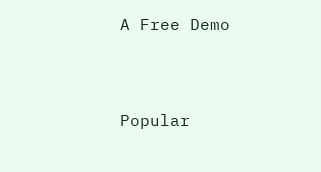A Free Demo


Popular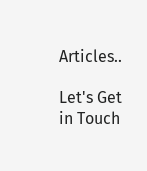Articles..

Let's Get in Touch